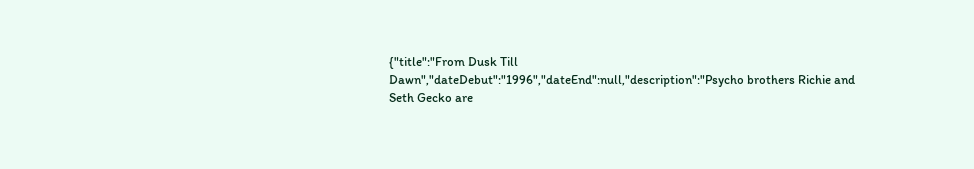{"title":"From Dusk Till Dawn","dateDebut":"1996","dateEnd":null,"description":"Psycho brothers Richie and Seth Gecko are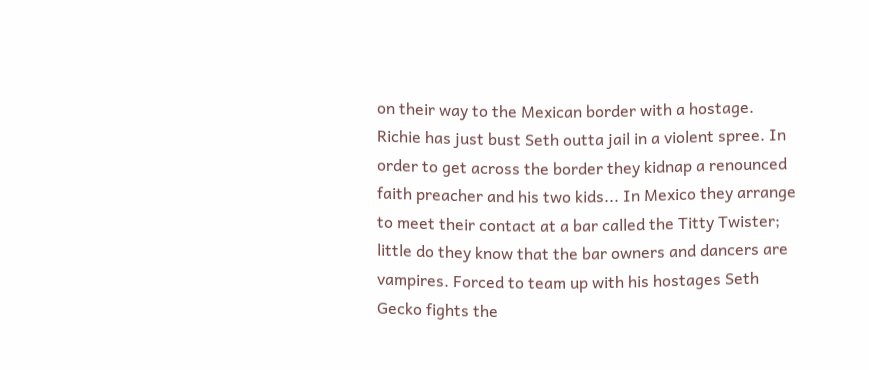on their way to the Mexican border with a hostage. Richie has just bust Seth outta jail in a violent spree. In order to get across the border they kidnap a renounced faith preacher and his two kids... In Mexico they arrange to meet their contact at a bar called the Titty Twister; little do they know that the bar owners and dancers are vampires. Forced to team up with his hostages Seth Gecko fights the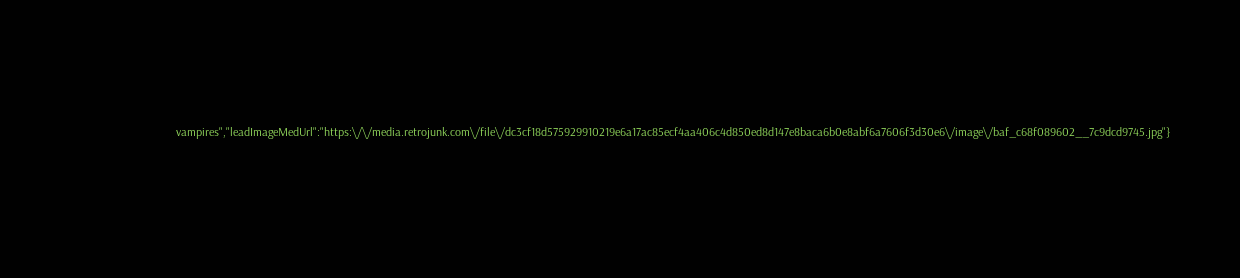vampires","leadImageMedUrl":"https:\/\/media.retrojunk.com\/file\/dc3cf18d575929910219e6a17ac85ecf4aa406c4d850ed8d147e8baca6b0e8abf6a7606f3d30e6\/image\/baf_c68f089602__7c9dcd9745.jpg"}